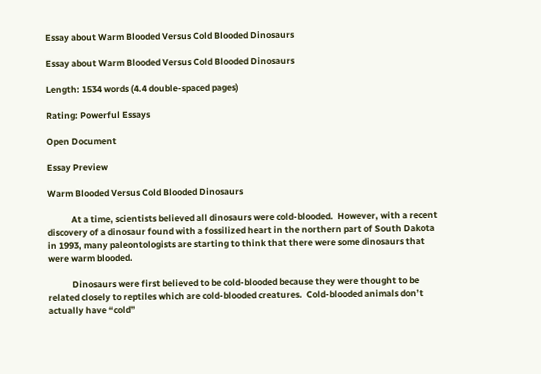Essay about Warm Blooded Versus Cold Blooded Dinosaurs

Essay about Warm Blooded Versus Cold Blooded Dinosaurs

Length: 1534 words (4.4 double-spaced pages)

Rating: Powerful Essays

Open Document

Essay Preview

Warm Blooded Versus Cold Blooded Dinosaurs

            At a time, scientists believed all dinosaurs were cold-blooded.  However, with a recent discovery of a dinosaur found with a fossilized heart in the northern part of South Dakota in 1993, many paleontologists are starting to think that there were some dinosaurs that were warm blooded.

            Dinosaurs were first believed to be cold-blooded because they were thought to be related closely to reptiles which are cold-blooded creatures.  Cold-blooded animals don’t actually have “cold”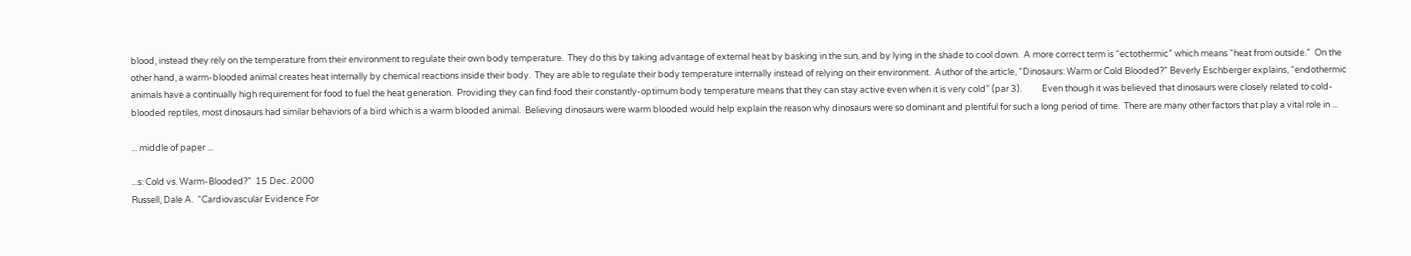blood, instead they rely on the temperature from their environment to regulate their own body temperature.  They do this by taking advantage of external heat by basking in the sun, and by lying in the shade to cool down.  A more correct term is “ectothermic” which means “heat from outside.”  On the other hand, a warm-blooded animal creates heat internally by chemical reactions inside their body.  They are able to regulate their body temperature internally instead of relying on their environment.  Author of the article, “Dinosaurs: Warm or Cold Blooded?” Beverly Eschberger explains, “endothermic animals have a continually high requirement for food to fuel the heat generation.  Providing they can find food their constantly-optimum body temperature means that they can stay active even when it is very cold” (par 3).          Even though it was believed that dinosaurs were closely related to cold-blooded reptiles, most dinosaurs had similar behaviors of a bird which is a warm blooded animal.  Believing dinosaurs were warm blooded would help explain the reason why dinosaurs were so dominant and plentiful for such a long period of time.  There are many other factors that play a vital role in ...

... middle of paper ...

...s: Cold vs. Warm-Blooded?”  15 Dec. 2000
Russell, Dale A.  “Cardiovascular Evidence For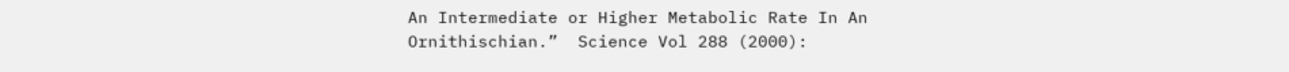An Intermediate or Higher Metabolic Rate In An Ornithischian.”  Science Vol 288 (2000):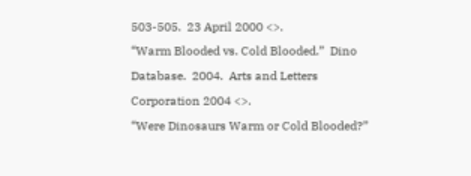503-505.  23 April 2000 <>.
“Warm Blooded vs. Cold Blooded.”  Dino Database.  2004.  Arts and Letters Corporation 2004 <>.
“Were Dinosaurs Warm or Cold Blooded?”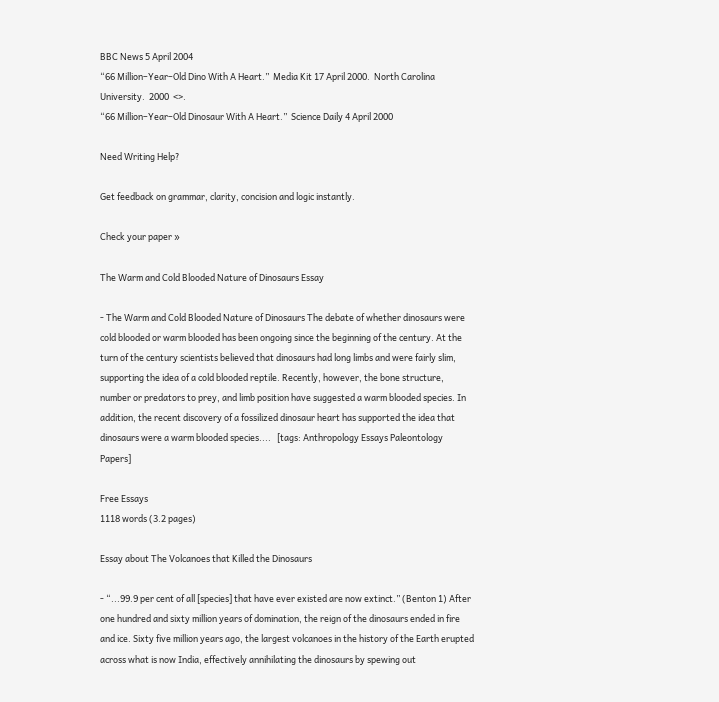BBC News 5 April 2004
“66 Million–Year–Old Dino With A Heart.”  Media Kit 17 April 2000.  North Carolina University.  2000  <>.
“66 Million–Year–Old Dinosaur With A Heart.”  Science Daily 4 April 2000

Need Writing Help?

Get feedback on grammar, clarity, concision and logic instantly.

Check your paper »

The Warm and Cold Blooded Nature of Dinosaurs Essay

- The Warm and Cold Blooded Nature of Dinosaurs The debate of whether dinosaurs were cold blooded or warm blooded has been ongoing since the beginning of the century. At the turn of the century scientists believed that dinosaurs had long limbs and were fairly slim, supporting the idea of a cold blooded reptile. Recently, however, the bone structure, number or predators to prey, and limb position have suggested a warm blooded species. In addition, the recent discovery of a fossilized dinosaur heart has supported the idea that dinosaurs were a warm blooded species....   [tags: Anthropology Essays Paleontology Papers]

Free Essays
1118 words (3.2 pages)

Essay about The Volcanoes that Killed the Dinosaurs

- “...99.9 per cent of all [species] that have ever existed are now extinct.” (Benton 1) After one hundred and sixty million years of domination, the reign of the dinosaurs ended in fire and ice. Sixty five million years ago, the largest volcanoes in the history of the Earth erupted across what is now India, effectively annihilating the dinosaurs by spewing out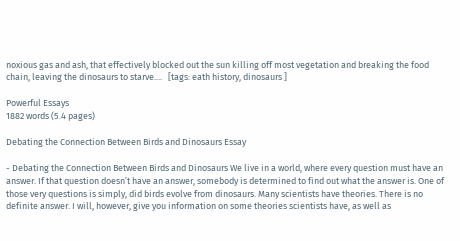noxious gas and ash, that effectively blocked out the sun killing off most vegetation and breaking the food chain, leaving the dinosaurs to starve....   [tags: eath history, dinosaurs ]

Powerful Essays
1882 words (5.4 pages)

Debating the Connection Between Birds and Dinosaurs Essay

- Debating the Connection Between Birds and Dinosaurs We live in a world, where every question must have an answer. If that question doesn’t have an answer, somebody is determined to find out what the answer is. One of those very questions is simply, did birds evolve from dinosaurs. Many scientists have theories. There is no definite answer. I will, however, give you information on some theories scientists have, as well as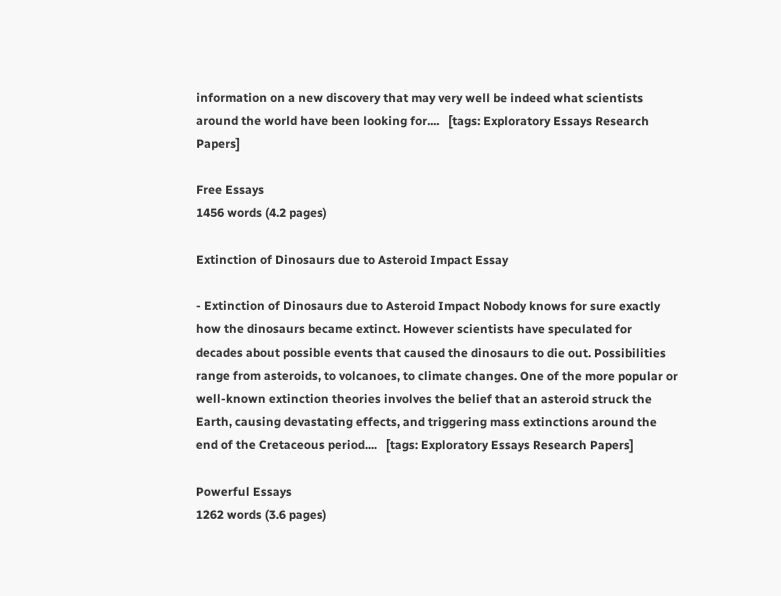information on a new discovery that may very well be indeed what scientists around the world have been looking for....   [tags: Exploratory Essays Research Papers]

Free Essays
1456 words (4.2 pages)

Extinction of Dinosaurs due to Asteroid Impact Essay

- Extinction of Dinosaurs due to Asteroid Impact Nobody knows for sure exactly how the dinosaurs became extinct. However scientists have speculated for decades about possible events that caused the dinosaurs to die out. Possibilities range from asteroids, to volcanoes, to climate changes. One of the more popular or well-known extinction theories involves the belief that an asteroid struck the Earth, causing devastating effects, and triggering mass extinctions around the end of the Cretaceous period....   [tags: Exploratory Essays Research Papers]

Powerful Essays
1262 words (3.6 pages)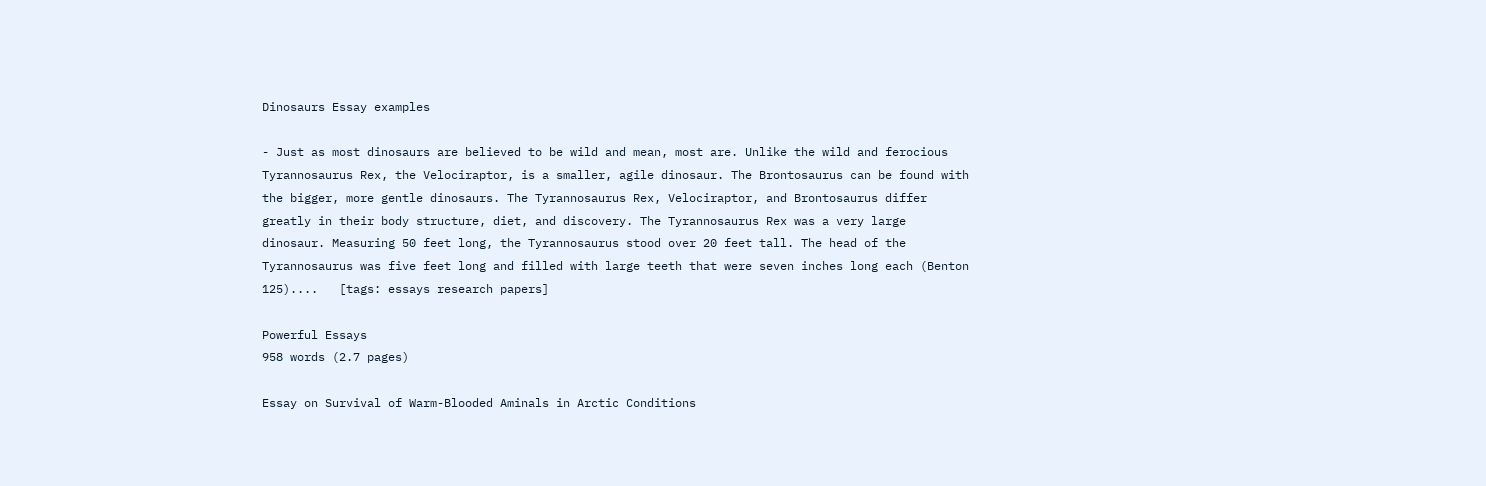Dinosaurs Essay examples

- Just as most dinosaurs are believed to be wild and mean, most are. Unlike the wild and ferocious Tyrannosaurus Rex, the Velociraptor, is a smaller, agile dinosaur. The Brontosaurus can be found with the bigger, more gentle dinosaurs. The Tyrannosaurus Rex, Velociraptor, and Brontosaurus differ greatly in their body structure, diet, and discovery. The Tyrannosaurus Rex was a very large dinosaur. Measuring 50 feet long, the Tyrannosaurus stood over 20 feet tall. The head of the Tyrannosaurus was five feet long and filled with large teeth that were seven inches long each (Benton 125)....   [tags: essays research papers]

Powerful Essays
958 words (2.7 pages)

Essay on Survival of Warm-Blooded Aminals in Arctic Conditions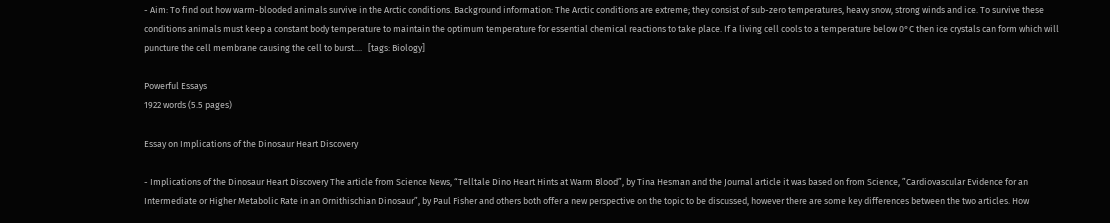- Aim: To find out how warm-blooded animals survive in the Arctic conditions. Background information: The Arctic conditions are extreme; they consist of sub-zero temperatures, heavy snow, strong winds and ice. To survive these conditions animals must keep a constant body temperature to maintain the optimum temperature for essential chemical reactions to take place. If a living cell cools to a temperature below 0°C then ice crystals can form which will puncture the cell membrane causing the cell to burst....   [tags: Biology]

Powerful Essays
1922 words (5.5 pages)

Essay on Implications of the Dinosaur Heart Discovery

- Implications of the Dinosaur Heart Discovery The article from Science News, “Telltale Dino Heart Hints at Warm Blood”, by Tina Hesman and the Journal article it was based on from Science, ”Cardiovascular Evidence for an Intermediate or Higher Metabolic Rate in an Ornithischian Dinosaur”, by Paul Fisher and others both offer a new perspective on the topic to be discussed, however there are some key differences between the two articles. How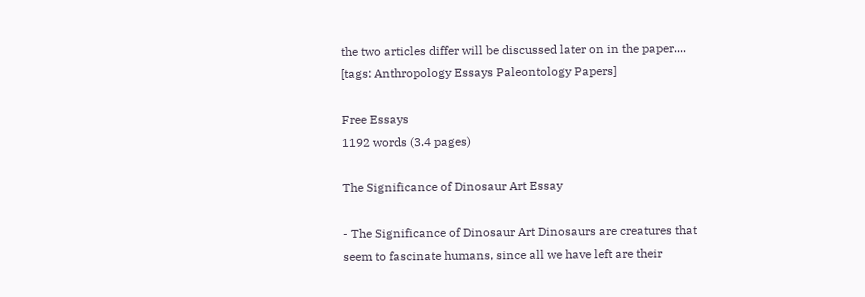the two articles differ will be discussed later on in the paper....   [tags: Anthropology Essays Paleontology Papers]

Free Essays
1192 words (3.4 pages)

The Significance of Dinosaur Art Essay

- The Significance of Dinosaur Art Dinosaurs are creatures that seem to fascinate humans, since all we have left are their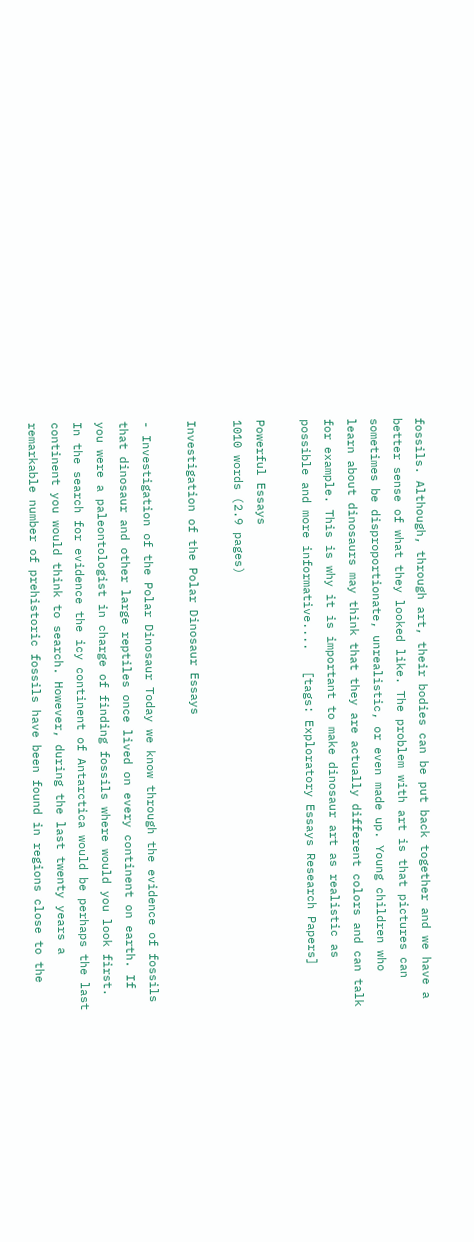fossils. Although, through art, their bodies can be put back together and we have a better sense of what they looked like. The problem with art is that pictures can sometimes be disproportionate, unrealistic, or even made up. Young children who learn about dinosaurs may think that they are actually different colors and can talk for example. This is why it is important to make dinosaur art as realistic as possible and more informative....   [tags: Exploratory Essays Research Papers]

Powerful Essays
1010 words (2.9 pages)

Investigation of the Polar Dinosaur Essays

- Investigation of the Polar Dinosaur Today we know through the evidence of fossils that dinosaur and other large reptiles once lived on every continent on earth. If you were a paleontologist in charge of finding fossils where would you look first. In the search for evidence the icy continent of Antarctica would be perhaps the last continent you would think to search. However, during the last twenty years a remarkable number of prehistoric fossils have been found in regions close to the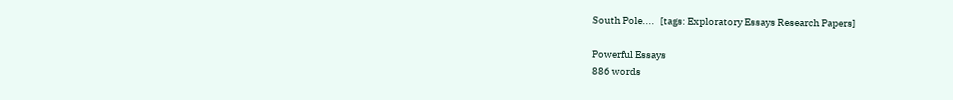South Pole....   [tags: Exploratory Essays Research Papers]

Powerful Essays
886 words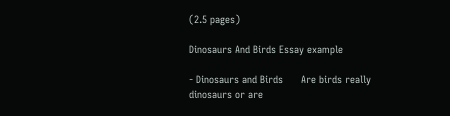(2.5 pages)

Dinosaurs And Birds Essay example

- Dinosaurs and Birds      Are birds really dinosaurs or are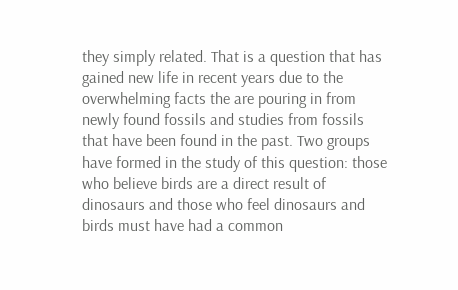they simply related. That is a question that has gained new life in recent years due to the overwhelming facts the are pouring in from newly found fossils and studies from fossils that have been found in the past. Two groups have formed in the study of this question: those who believe birds are a direct result of dinosaurs and those who feel dinosaurs and birds must have had a common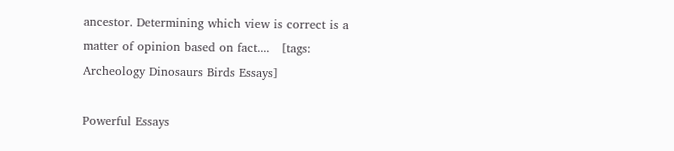ancestor. Determining which view is correct is a matter of opinion based on fact....   [tags: Archeology Dinosaurs Birds Essays]

Powerful Essays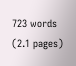723 words (2.1 pages)